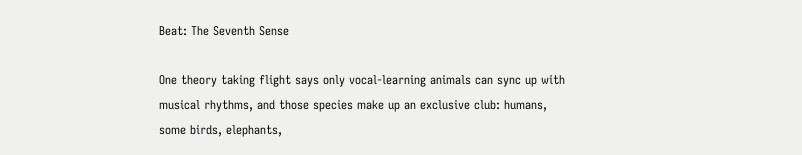Beat: The Seventh Sense

One theory taking flight says only vocal-learning animals can sync up with musical rhythms, and those species make up an exclusive club: humans, some birds, elephants,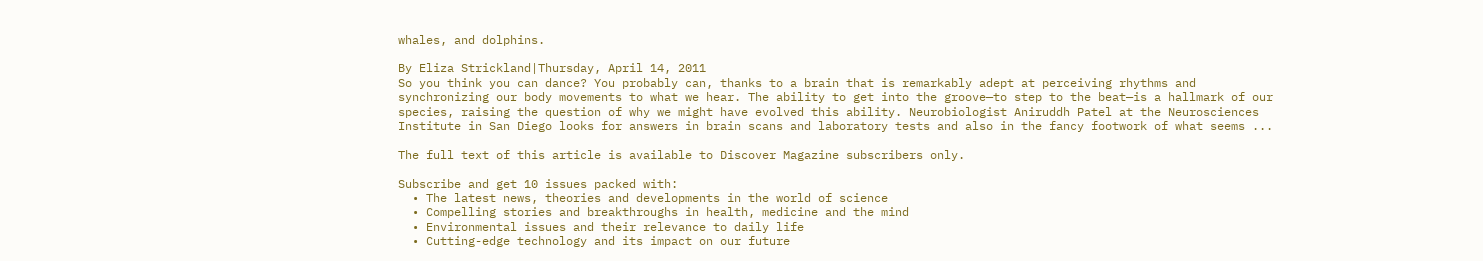whales, and dolphins.

By Eliza Strickland|Thursday, April 14, 2011
So you think you can dance? You probably can, thanks to a brain that is remarkably adept at perceiving rhythms and synchronizing our body movements to what we hear. The ability to get into the groove—to step to the beat—is a hallmark of our species, raising the question of why we might have evolved this ability. Neurobiologist Aniruddh Patel at the Neurosciences Institute in San Diego looks for answers in brain scans and laboratory tests and also in the fancy footwork of what seems ...

The full text of this article is available to Discover Magazine subscribers only.

Subscribe and get 10 issues packed with:
  • The latest news, theories and developments in the world of science
  • Compelling stories and breakthroughs in health, medicine and the mind
  • Environmental issues and their relevance to daily life
  • Cutting-edge technology and its impact on our future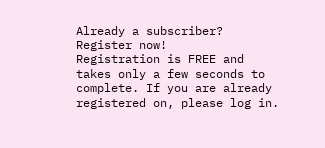Already a subscriber? Register now!
Registration is FREE and takes only a few seconds to complete. If you are already registered on, please log in.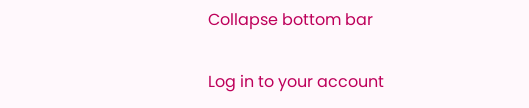Collapse bottom bar

Log in to your account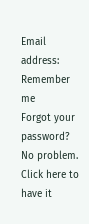Email address:
Remember me
Forgot your password?
No problem. Click here to have it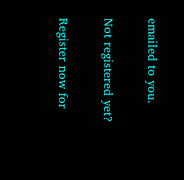emailed to you.

Not registered yet?

Register now for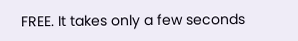FREE. It takes only a few seconds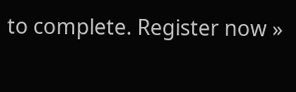to complete. Register now »